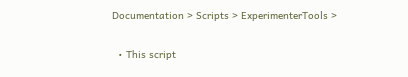Documentation > Scripts > ExperimenterTools >


  • This script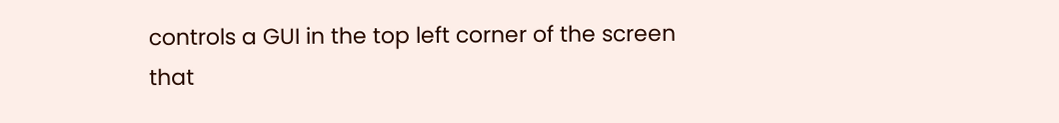controls a GUI in the top left corner of the screen that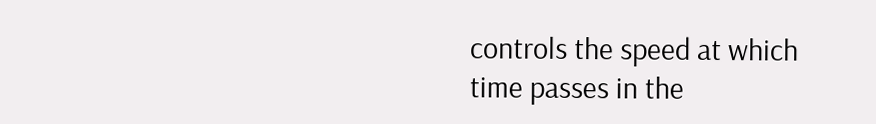controls the speed at which time passes in the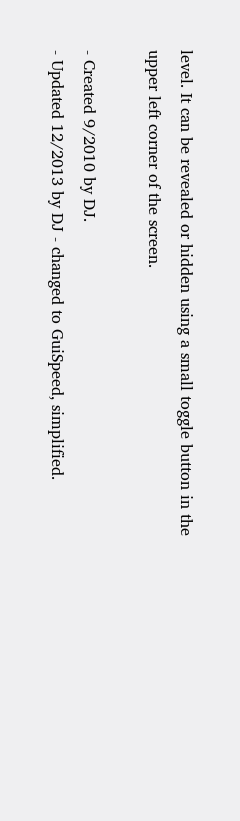level. It can be revealed or hidden using a small toggle button in the upper left corner of the screen.

- Created 9/2010 by DJ.
- Updated 12/2013 by DJ - changed to GuiSpeed, simplified.